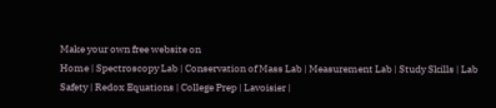Make your own free website on
Home | Spectroscopy Lab | Conservation of Mass Lab | Measurement Lab | Study Skills | Lab Safety | Redox Equations | College Prep | Lavoisier |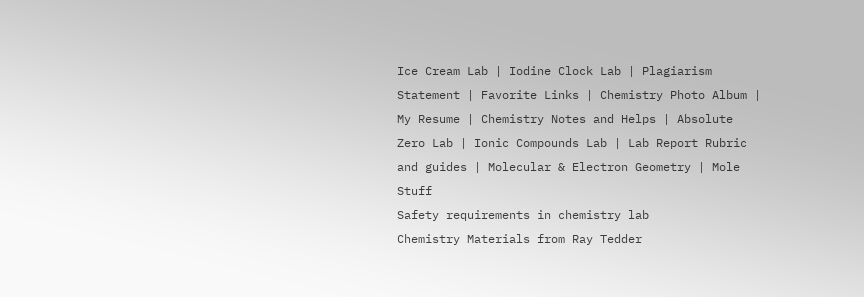Ice Cream Lab | Iodine Clock Lab | Plagiarism Statement | Favorite Links | Chemistry Photo Album | My Resume | Chemistry Notes and Helps | Absolute Zero Lab | Ionic Compounds Lab | Lab Report Rubric and guides | Molecular & Electron Geometry | Mole Stuff
Safety requirements in chemistry lab
Chemistry Materials from Ray Tedder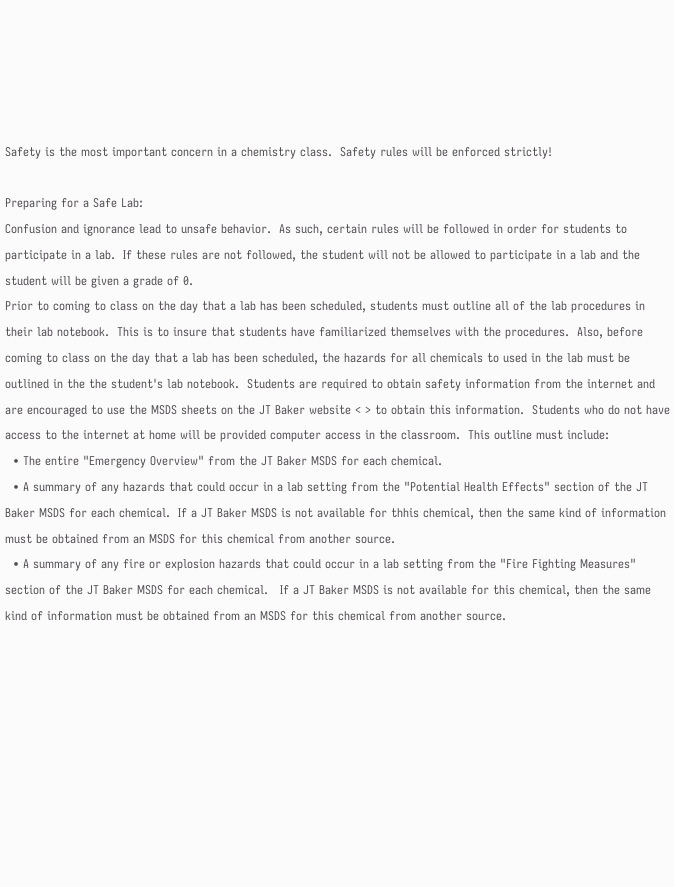Safety is the most important concern in a chemistry class.  Safety rules will be enforced strictly!

Preparing for a Safe Lab:
Confusion and ignorance lead to unsafe behavior.  As such, certain rules will be followed in order for students to participate in a lab.  If these rules are not followed, the student will not be allowed to participate in a lab and the student will be given a grade of 0.
Prior to coming to class on the day that a lab has been scheduled, students must outline all of the lab procedures in their lab notebook.  This is to insure that students have familiarized themselves with the procedures.  Also, before coming to class on the day that a lab has been scheduled, the hazards for all chemicals to used in the lab must be outlined in the the student's lab notebook.  Students are required to obtain safety information from the internet and are encouraged to use the MSDS sheets on the JT Baker website < > to obtain this information.  Students who do not have access to the internet at home will be provided computer access in the classroom.  This outline must include:
  • The entire "Emergency Overview" from the JT Baker MSDS for each chemical.
  • A summary of any hazards that could occur in a lab setting from the "Potential Health Effects" section of the JT Baker MSDS for each chemical.  If a JT Baker MSDS is not available for thhis chemical, then the same kind of information must be obtained from an MSDS for this chemical from another source.
  • A summary of any fire or explosion hazards that could occur in a lab setting from the "Fire Fighting Measures" section of the JT Baker MSDS for each chemical.   If a JT Baker MSDS is not available for this chemical, then the same kind of information must be obtained from an MSDS for this chemical from another source.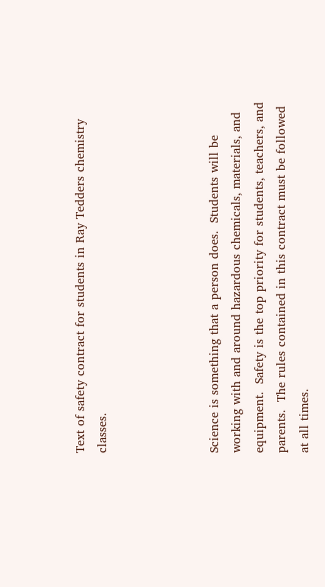Text of safety contract for students in Ray Tedders chemistry classes.




Science is something that a person does.  Students will be working with and around hazardous chemicals, materials, and equipment.  Safety is the top priority for students, teachers, and parents.  The rules contained in this contract must be followed at all times.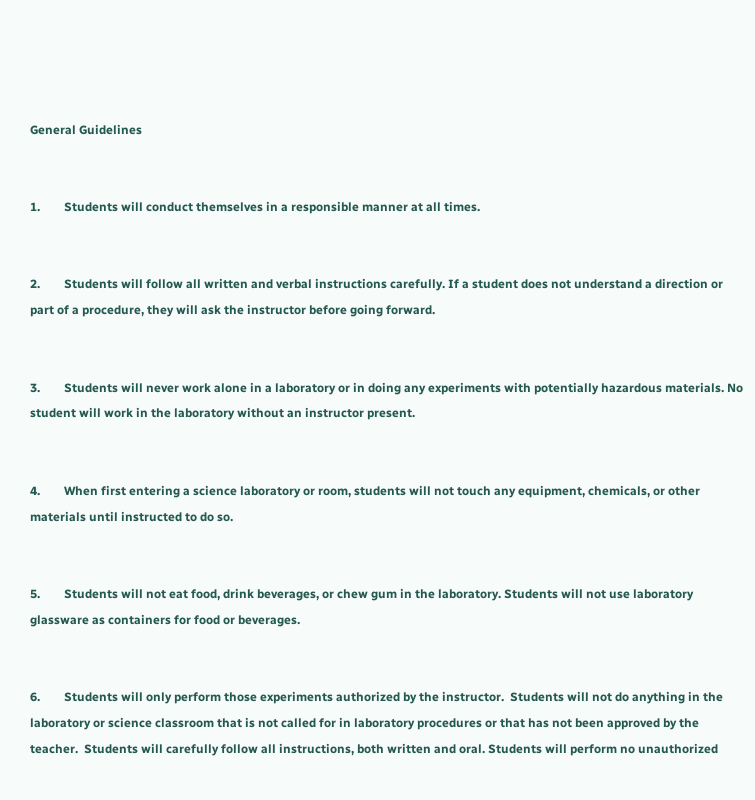General Guidelines


1.        Students will conduct themselves in a responsible manner at all times.


2.        Students will follow all written and verbal instructions carefully. If a student does not understand a direction or part of a procedure, they will ask the instructor before going forward.


3.        Students will never work alone in a laboratory or in doing any experiments with potentially hazardous materials. No student will work in the laboratory without an instructor present.


4.        When first entering a science laboratory or room, students will not touch any equipment, chemicals, or other materials until instructed to do so.


5.        Students will not eat food, drink beverages, or chew gum in the laboratory. Students will not use laboratory glassware as containers for food or beverages.


6.        Students will only perform those experiments authorized by the instructor.  Students will not do anything in the laboratory or science classroom that is not called for in laboratory procedures or that has not been approved by the teacher.  Students will carefully follow all instructions, both written and oral. Students will perform no unauthorized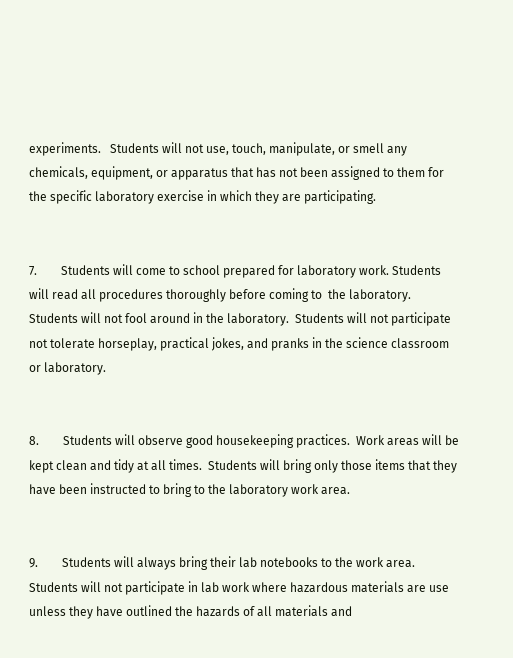experiments.   Students will not use, touch, manipulate, or smell any chemicals, equipment, or apparatus that has not been assigned to them for the specific laboratory exercise in which they are participating.


7.        Students will come to school prepared for laboratory work. Students will read all procedures thoroughly before coming to  the laboratory.  Students will not fool around in the laboratory.  Students will not participate not tolerate horseplay, practical jokes, and pranks in the science classroom or laboratory.


8.        Students will observe good housekeeping practices.  Work areas will be kept clean and tidy at all times.  Students will bring only those items that they have been instructed to bring to the laboratory work area.


9.        Students will always bring their lab notebooks to the work area.  Students will not participate in lab work where hazardous materials are use unless they have outlined the hazards of all materials and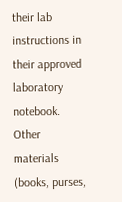their lab  instructions in their approved laboratory notebook.  Other materials (books, purses,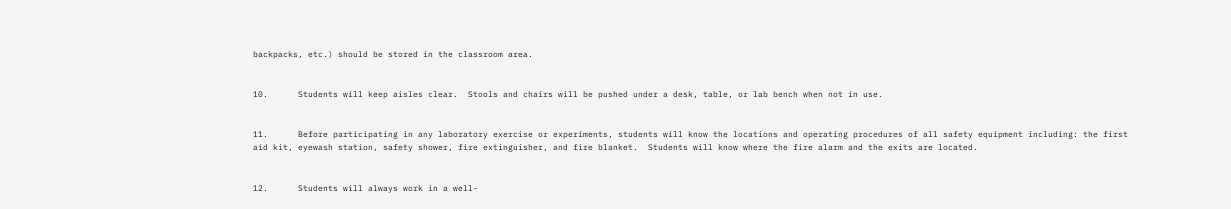backpacks, etc.) should be stored in the classroom area.


10.      Students will keep aisles clear.  Stools and chairs will be pushed under a desk, table, or lab bench when not in use.


11.      Before participating in any laboratory exercise or experiments, students will know the locations and operating procedures of all safety equipment including: the first aid kit, eyewash station, safety shower, fire extinguisher, and fire blanket.  Students will know where the fire alarm and the exits are located.


12.      Students will always work in a well-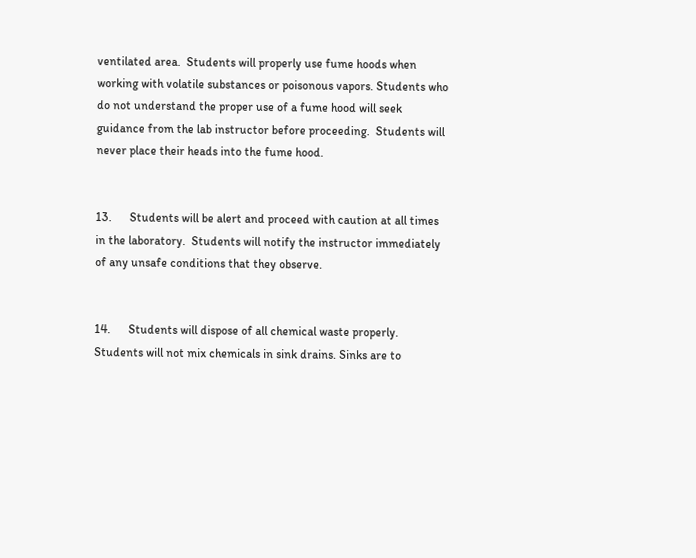ventilated area.  Students will properly use fume hoods when working with volatile substances or poisonous vapors. Students who do not understand the proper use of a fume hood will seek guidance from the lab instructor before proceeding.  Students will never place their heads into the fume hood.


13.      Students will be alert and proceed with caution at all times in the laboratory.  Students will notify the instructor immediately of any unsafe conditions that they observe.


14.      Students will dispose of all chemical waste properly.  Students will not mix chemicals in sink drains. Sinks are to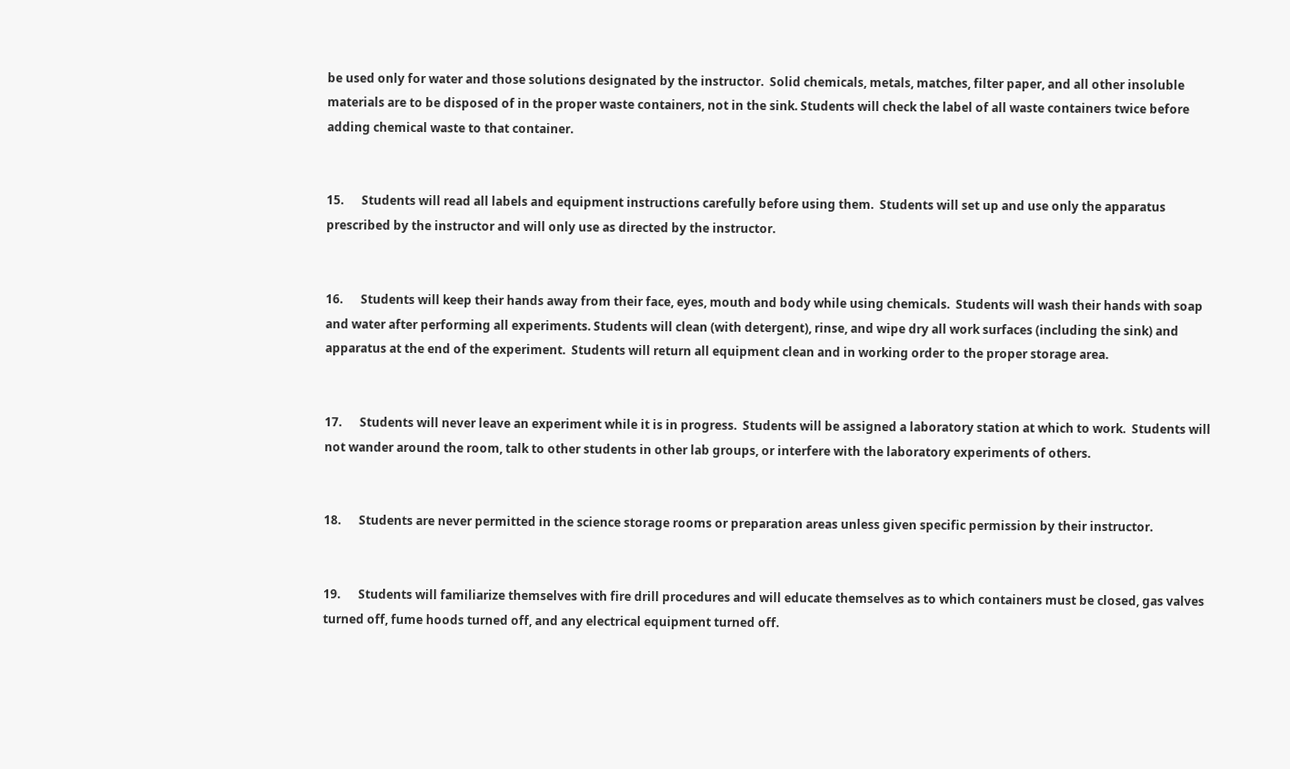be used only for water and those solutions designated by the instructor.  Solid chemicals, metals, matches, filter paper, and all other insoluble materials are to be disposed of in the proper waste containers, not in the sink. Students will check the label of all waste containers twice before adding chemical waste to that container.


15.      Students will read all labels and equipment instructions carefully before using them.  Students will set up and use only the apparatus prescribed by the instructor and will only use as directed by the instructor.


16.      Students will keep their hands away from their face, eyes, mouth and body while using chemicals.  Students will wash their hands with soap and water after performing all experiments. Students will clean (with detergent), rinse, and wipe dry all work surfaces (including the sink) and apparatus at the end of the experiment.  Students will return all equipment clean and in working order to the proper storage area.


17.      Students will never leave an experiment while it is in progress.  Students will be assigned a laboratory station at which to work.  Students will not wander around the room, talk to other students in other lab groups, or interfere with the laboratory experiments of others.


18.      Students are never permitted in the science storage rooms or preparation areas unless given specific permission by their instructor.


19.      Students will familiarize themselves with fire drill procedures and will educate themselves as to which containers must be closed, gas valves turned off, fume hoods turned off, and any electrical equipment turned off.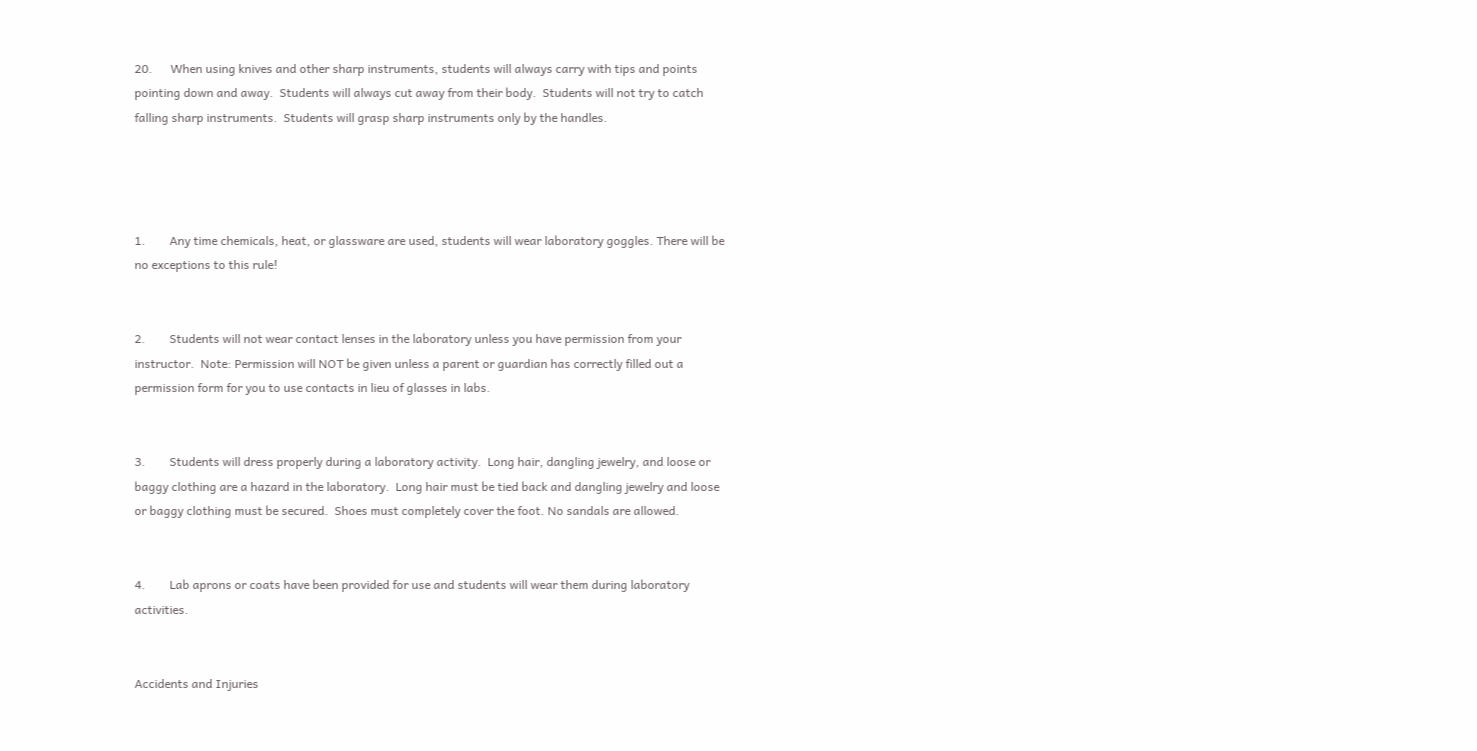20.      When using knives and other sharp instruments, students will always carry with tips and points pointing down and away.  Students will always cut away from their body.  Students will not try to catch falling sharp instruments.  Students will grasp sharp instruments only by the handles.




1.        Any time chemicals, heat, or glassware are used, students will wear laboratory goggles. There will be no exceptions to this rule!


2.        Students will not wear contact lenses in the laboratory unless you have permission from your instructor.  Note: Permission will NOT be given unless a parent or guardian has correctly filled out a permission form for you to use contacts in lieu of glasses in labs.


3.        Students will dress properly during a laboratory activity.  Long hair, dangling jewelry, and loose or baggy clothing are a hazard in the laboratory.  Long hair must be tied back and dangling jewelry and loose or baggy clothing must be secured.  Shoes must completely cover the foot. No sandals are allowed.


4.        Lab aprons or coats have been provided for use and students will wear them during laboratory activities.


Accidents and Injuries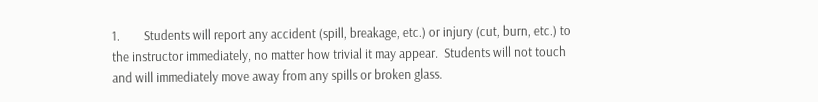1.        Students will report any accident (spill, breakage, etc.) or injury (cut, burn, etc.) to the instructor immediately, no matter how trivial it may appear.  Students will not touch and will immediately move away from any spills or broken glass.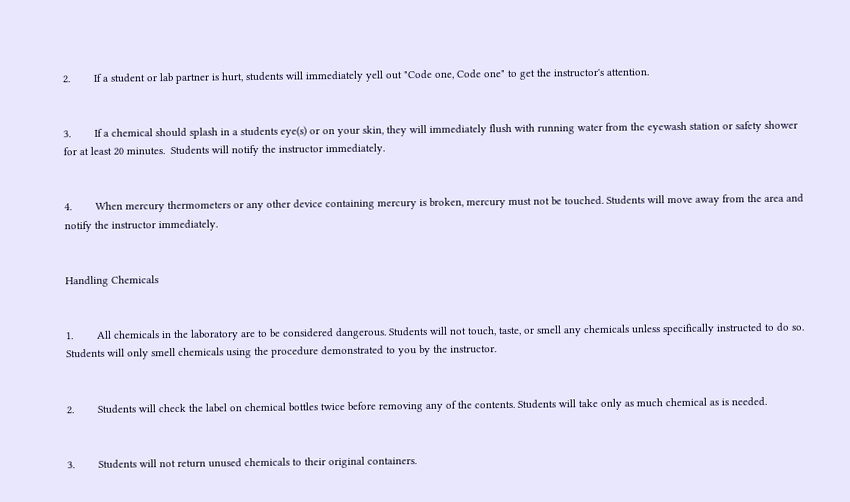2.        If a student or lab partner is hurt, students will immediately yell out "Code one, Code one" to get the instructor's attention.


3.        If a chemical should splash in a students eye(s) or on your skin, they will immediately flush with running water from the eyewash station or safety shower for at least 20 minutes.  Students will notify the instructor immediately.


4.        When mercury thermometers or any other device containing mercury is broken, mercury must not be touched. Students will move away from the area and notify the instructor immediately.


Handling Chemicals


1.        All chemicals in the laboratory are to be considered dangerous. Students will not touch, taste, or smell any chemicals unless specifically instructed to do so. Students will only smell chemicals using the procedure demonstrated to you by the instructor.


2.        Students will check the label on chemical bottles twice before removing any of the contents. Students will take only as much chemical as is needed.


3.        Students will not return unused chemicals to their original containers.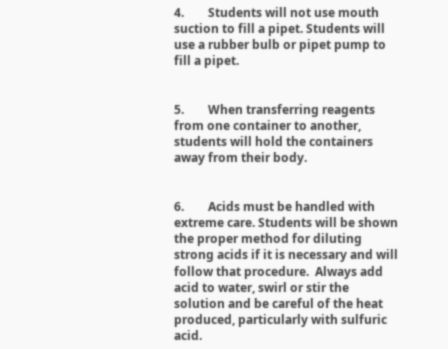4.        Students will not use mouth suction to fill a pipet. Students will use a rubber bulb or pipet pump to fill a pipet.


5.        When transferring reagents from one container to another, students will hold the containers away from their body.


6.        Acids must be handled with extreme care. Students will be shown the proper method for diluting strong acids if it is necessary and will follow that procedure.  Always add acid to water, swirl or stir the solution and be careful of the heat produced, particularly with sulfuric acid.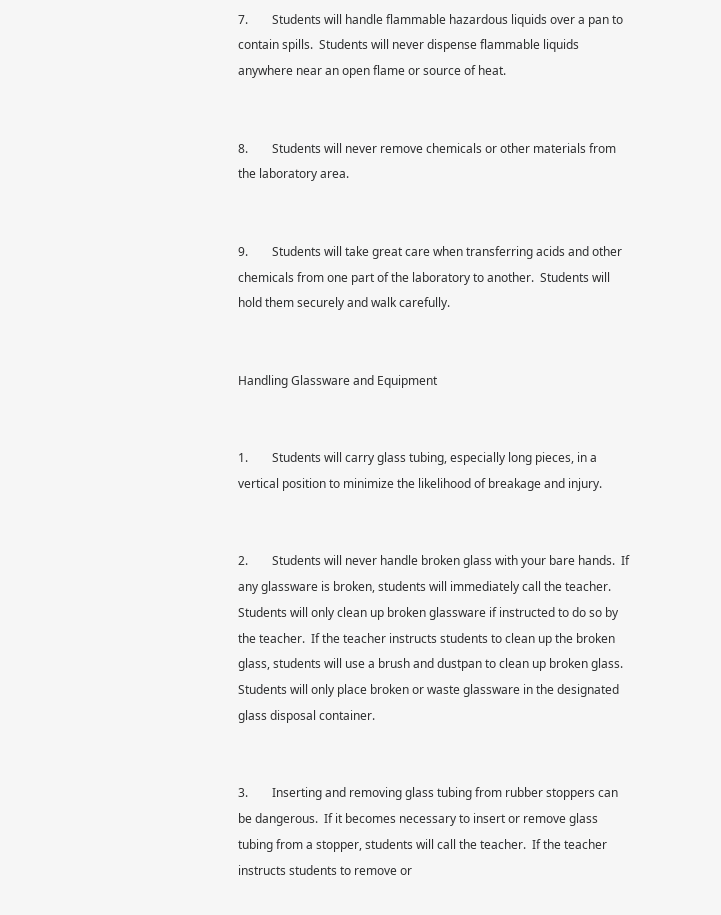7.        Students will handle flammable hazardous liquids over a pan to contain spills.  Students will never dispense flammable liquids anywhere near an open flame or source of heat.


8.        Students will never remove chemicals or other materials from the laboratory area.


9.        Students will take great care when transferring acids and other chemicals from one part of the laboratory to another.  Students will hold them securely and walk carefully.


Handling Glassware and Equipment


1.        Students will carry glass tubing, especially long pieces, in a vertical position to minimize the likelihood of breakage and injury.


2.        Students will never handle broken glass with your bare hands.  If any glassware is broken, students will immediately call the teacher.  Students will only clean up broken glassware if instructed to do so by the teacher.  If the teacher instructs students to clean up the broken glass, students will use a brush and dustpan to clean up broken glass.  Students will only place broken or waste glassware in the designated glass disposal container.


3.        Inserting and removing glass tubing from rubber stoppers can be dangerous.  If it becomes necessary to insert or remove glass tubing from a stopper, students will call the teacher.  If the teacher instructs students to remove or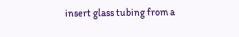insert glass tubing from a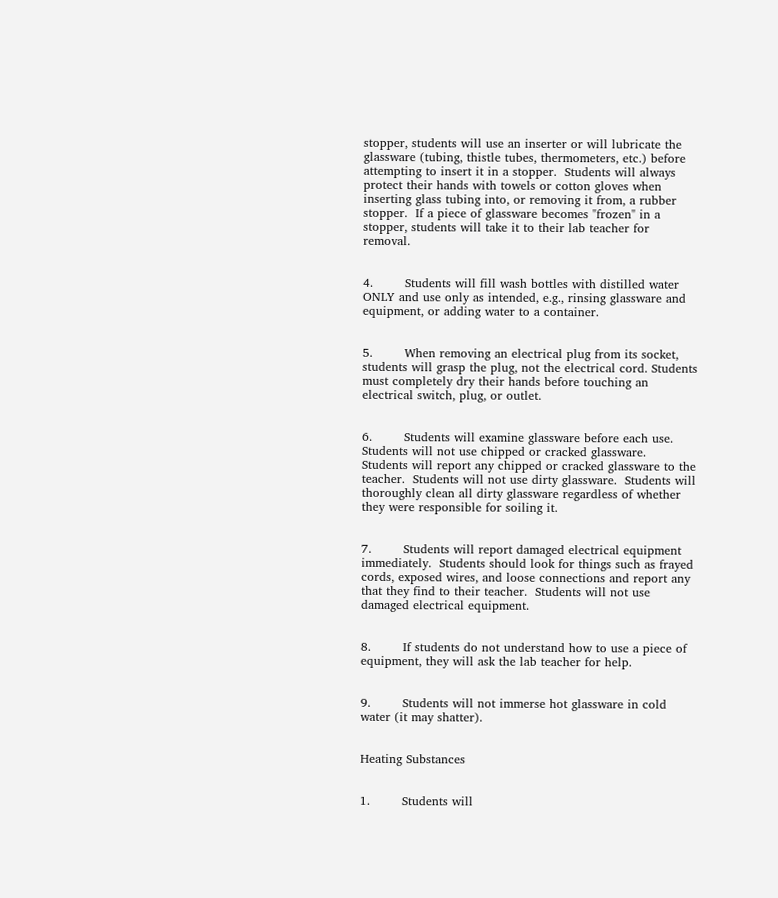stopper, students will use an inserter or will lubricate the glassware (tubing, thistle tubes, thermometers, etc.) before attempting to insert it in a stopper.  Students will always protect their hands with towels or cotton gloves when inserting glass tubing into, or removing it from, a rubber stopper.  If a piece of glassware becomes "frozen" in a stopper, students will take it to their lab teacher for removal.


4.        Students will fill wash bottles with distilled water ONLY and use only as intended, e.g., rinsing glassware and equipment, or adding water to a container.


5.        When removing an electrical plug from its socket, students will grasp the plug, not the electrical cord. Students must completely dry their hands before touching an electrical switch, plug, or outlet.


6.        Students will examine glassware before each use.  Students will not use chipped or cracked glassware.  Students will report any chipped or cracked glassware to the teacher.  Students will not use dirty glassware.  Students will thoroughly clean all dirty glassware regardless of whether they were responsible for soiling it.


7.        Students will report damaged electrical equipment immediately.  Students should look for things such as frayed cords, exposed wires, and loose connections and report any that they find to their teacher.  Students will not use damaged electrical equipment.


8.        If students do not understand how to use a piece of equipment, they will ask the lab teacher for help.


9.        Students will not immerse hot glassware in cold water (it may shatter).


Heating Substances


1.        Students will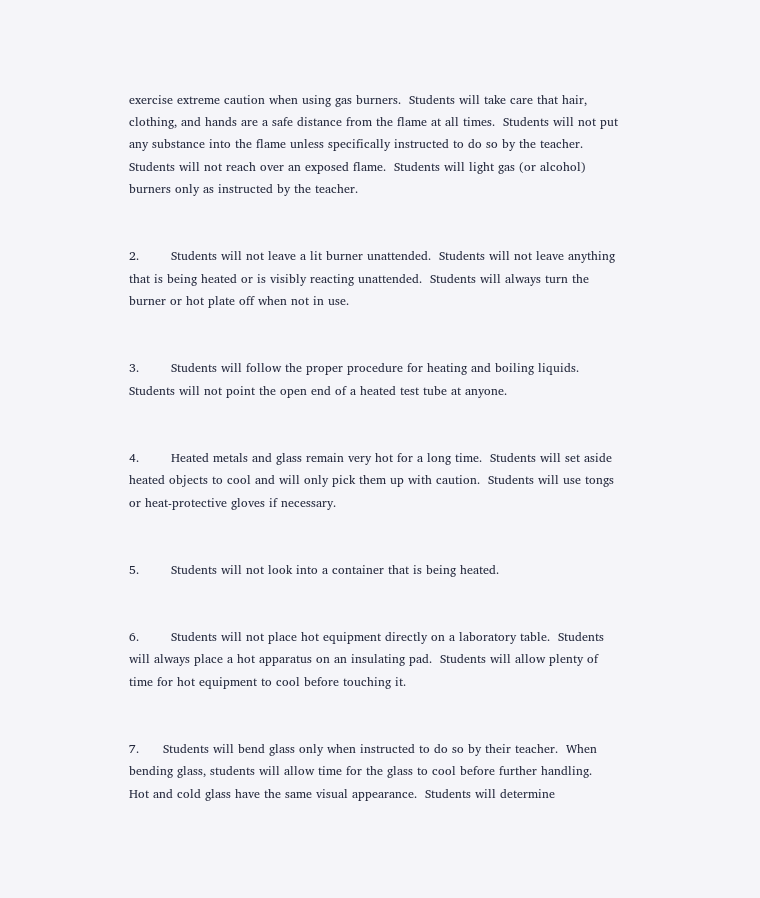exercise extreme caution when using gas burners.  Students will take care that hair, clothing, and hands are a safe distance from the flame at all times.  Students will not put any substance into the flame unless specifically instructed to do so by the teacher.  Students will not reach over an exposed flame.  Students will light gas (or alcohol) burners only as instructed by the teacher.


2.        Students will not leave a lit burner unattended.  Students will not leave anything that is being heated or is visibly reacting unattended.  Students will always turn the burner or hot plate off when not in use.


3.        Students will follow the proper procedure for heating and boiling liquids. Students will not point the open end of a heated test tube at anyone.


4.        Heated metals and glass remain very hot for a long time.  Students will set aside heated objects to cool and will only pick them up with caution.  Students will use tongs or heat-protective gloves if necessary.


5.        Students will not look into a container that is being heated.


6.        Students will not place hot equipment directly on a laboratory table.  Students will always place a hot apparatus on an insulating pad.  Students will allow plenty of time for hot equipment to cool before touching it.


7.      Students will bend glass only when instructed to do so by their teacher.  When bending glass, students will allow time for the glass to cool before further handling.  Hot and cold glass have the same visual appearance.  Students will determine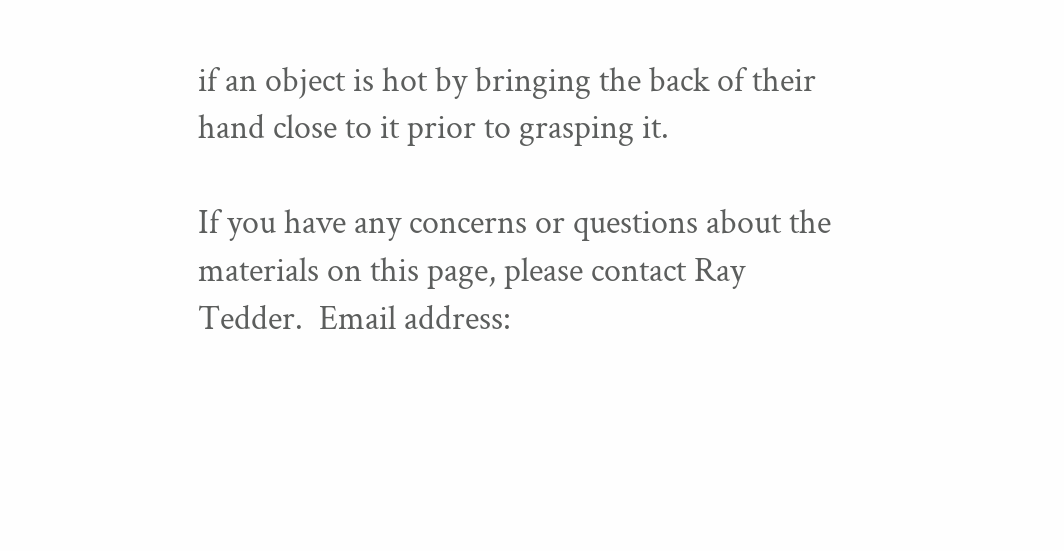if an object is hot by bringing the back of their hand close to it prior to grasping it.

If you have any concerns or questions about the materials on this page, please contact Ray Tedder.  Email address: